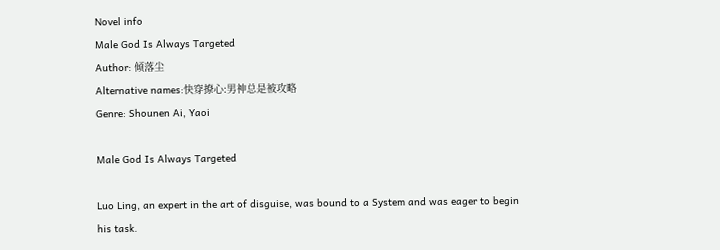Novel info
Male God Is Always Targeted
Author: 倾落尘
Alternative names:快穿撩心:男神总是被攻略
Genre: Shounen Ai, Yaoi

Male God Is Always Targeted

Luo Ling, an expert in the art of disguise, was bound to a System and was eager to begin his task.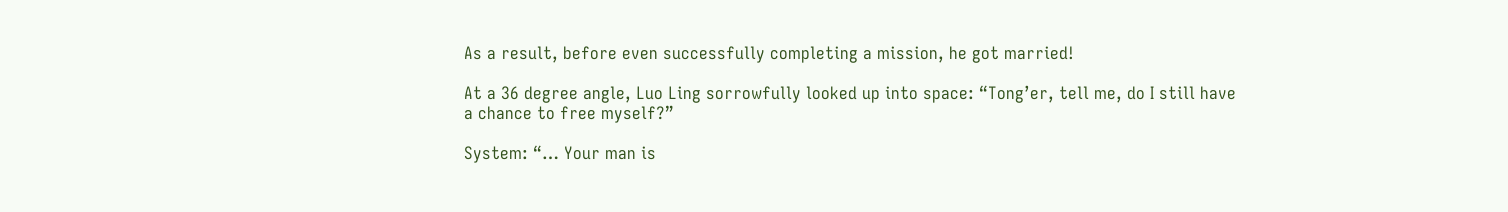As a result, before even successfully completing a mission, he got married!

At a 36 degree angle, Luo Ling sorrowfully looked up into space: “Tong’er, tell me, do I still have a chance to free myself?”

System: “… Your man is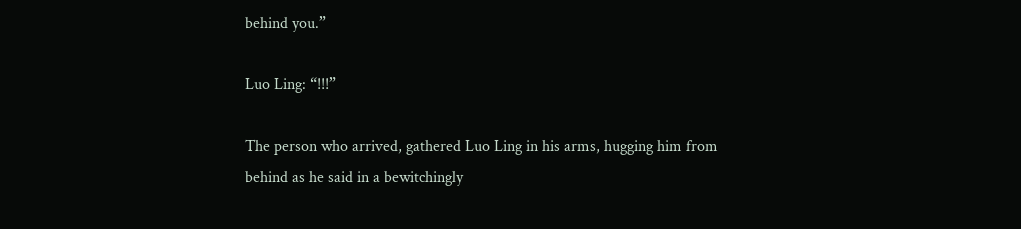behind you.”

Luo Ling: “!!!”

The person who arrived, gathered Luo Ling in his arms, hugging him from behind as he said in a bewitchingly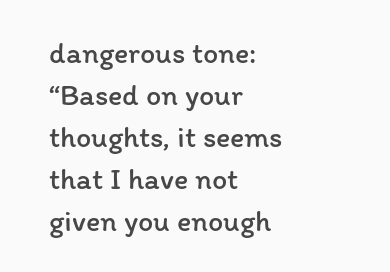dangerous tone: “Based on your thoughts, it seems that I have not given you enough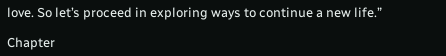love. So let’s proceed in exploring ways to continue a new life.”

Chapter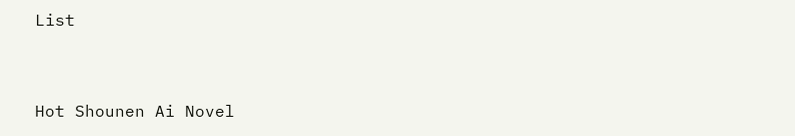List


Hot Shounen Ai Novel